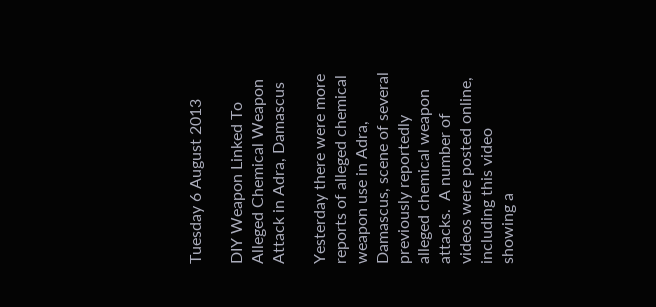Tuesday 6 August 2013

DIY Weapon Linked To Alleged Chemical Weapon Attack in Adra, Damascus

Yesterday there were more reports of alleged chemical weapon use in Adra, Damascus, scene of several previously reportedly alleged chemical weapon attacks.  A number of videos were posted online, including this video showing a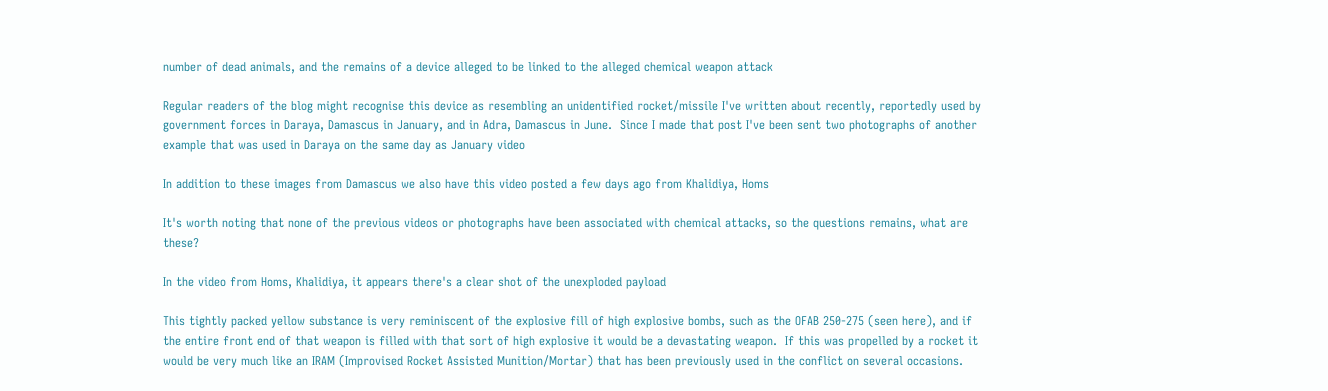number of dead animals, and the remains of a device alleged to be linked to the alleged chemical weapon attack

Regular readers of the blog might recognise this device as resembling an unidentified rocket/missile I've written about recently, reportedly used by government forces in Daraya, Damascus in January, and in Adra, Damascus in June.  Since I made that post I've been sent two photographs of another example that was used in Daraya on the same day as January video

In addition to these images from Damascus we also have this video posted a few days ago from Khalidiya, Homs

It's worth noting that none of the previous videos or photographs have been associated with chemical attacks, so the questions remains, what are these?

In the video from Homs, Khalidiya, it appears there's a clear shot of the unexploded payload

This tightly packed yellow substance is very reminiscent of the explosive fill of high explosive bombs, such as the OFAB 250-275 (seen here), and if the entire front end of that weapon is filled with that sort of high explosive it would be a devastating weapon.  If this was propelled by a rocket it would be very much like an IRAM (Improvised Rocket Assisted Munition/Mortar) that has been previously used in the conflict on several occasions.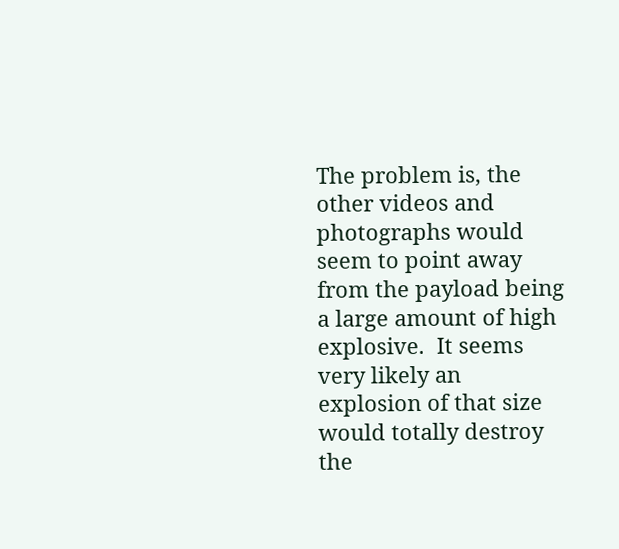The problem is, the other videos and photographs would seem to point away from the payload being a large amount of high explosive.  It seems very likely an explosion of that size would totally destroy the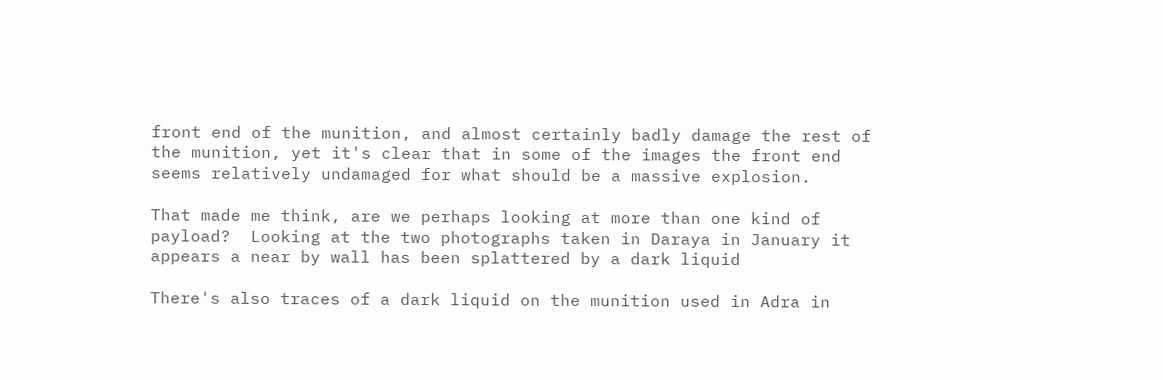front end of the munition, and almost certainly badly damage the rest of the munition, yet it's clear that in some of the images the front end seems relatively undamaged for what should be a massive explosion.

That made me think, are we perhaps looking at more than one kind of payload?  Looking at the two photographs taken in Daraya in January it appears a near by wall has been splattered by a dark liquid

There's also traces of a dark liquid on the munition used in Adra in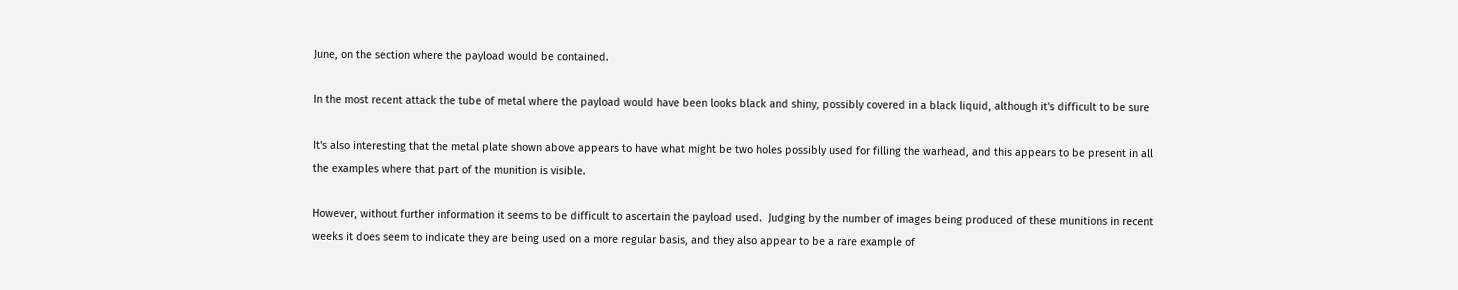June, on the section where the payload would be contained.

In the most recent attack the tube of metal where the payload would have been looks black and shiny, possibly covered in a black liquid, although it's difficult to be sure

It's also interesting that the metal plate shown above appears to have what might be two holes possibly used for filling the warhead, and this appears to be present in all the examples where that part of the munition is visible.

However, without further information it seems to be difficult to ascertain the payload used.  Judging by the number of images being produced of these munitions in recent weeks it does seem to indicate they are being used on a more regular basis, and they also appear to be a rare example of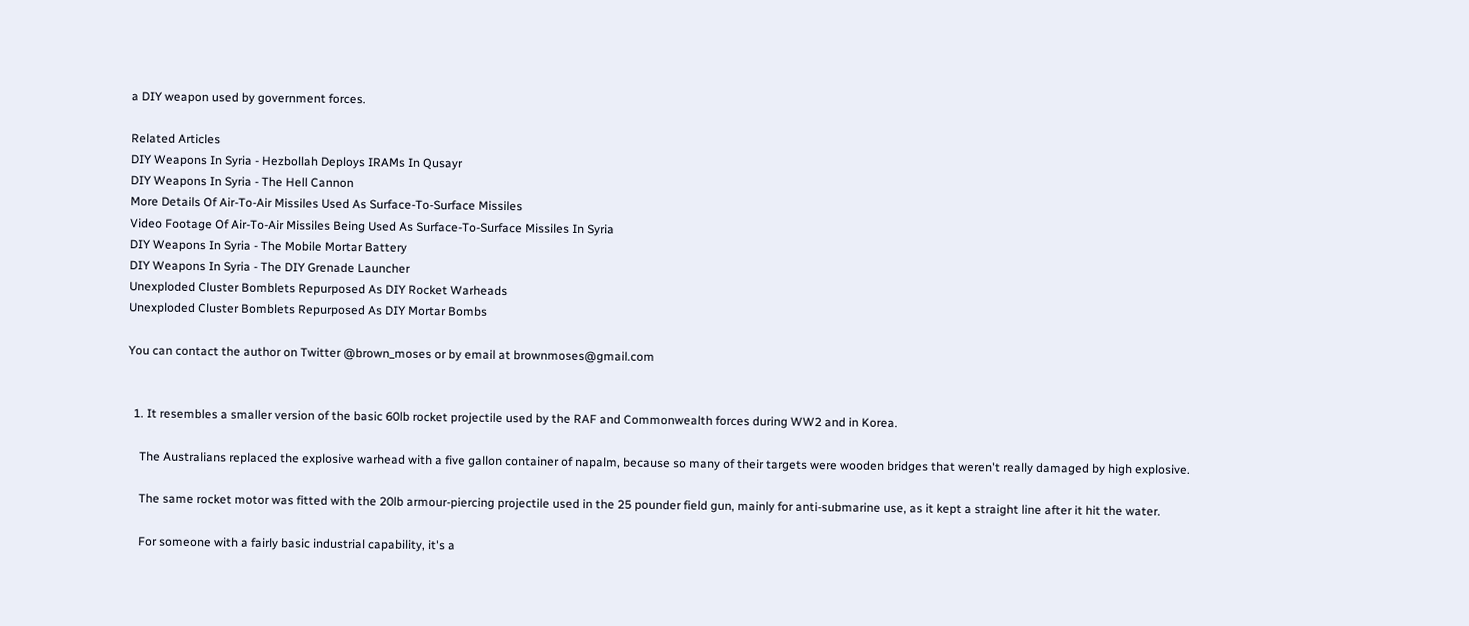a DIY weapon used by government forces.

Related Articles
DIY Weapons In Syria - Hezbollah Deploys IRAMs In Qusayr
DIY Weapons In Syria - The Hell Cannon
More Details Of Air-To-Air Missiles Used As Surface-To-Surface Missiles
Video Footage Of Air-To-Air Missiles Being Used As Surface-To-Surface Missiles In Syria
DIY Weapons In Syria - The Mobile Mortar Battery
DIY Weapons In Syria - The DIY Grenade Launcher
Unexploded Cluster Bomblets Repurposed As DIY Rocket Warheads
Unexploded Cluster Bomblets Repurposed As DIY Mortar Bombs

You can contact the author on Twitter @brown_moses or by email at brownmoses@gmail.com


  1. It resembles a smaller version of the basic 60lb rocket projectile used by the RAF and Commonwealth forces during WW2 and in Korea.

    The Australians replaced the explosive warhead with a five gallon container of napalm, because so many of their targets were wooden bridges that weren't really damaged by high explosive.

    The same rocket motor was fitted with the 20lb armour-piercing projectile used in the 25 pounder field gun, mainly for anti-submarine use, as it kept a straight line after it hit the water.

    For someone with a fairly basic industrial capability, it's a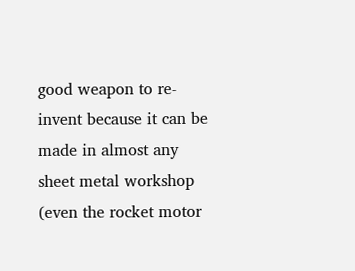good weapon to re-invent because it can be made in almost any sheet metal workshop (even the rocket motor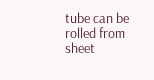tube can be rolled from sheet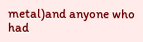metal)and anyone who had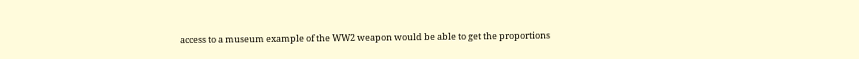access to a museum example of the WW2 weapon would be able to get the proportions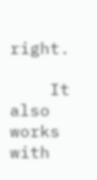right.

    It also works with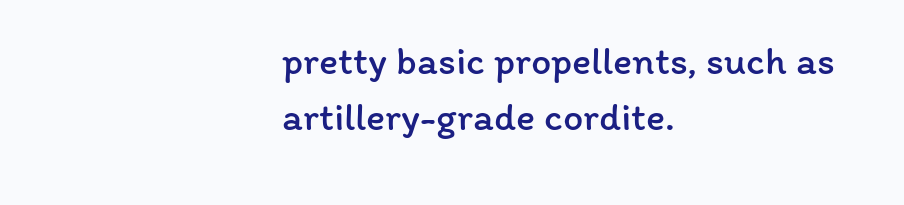pretty basic propellents, such as artillery-grade cordite.